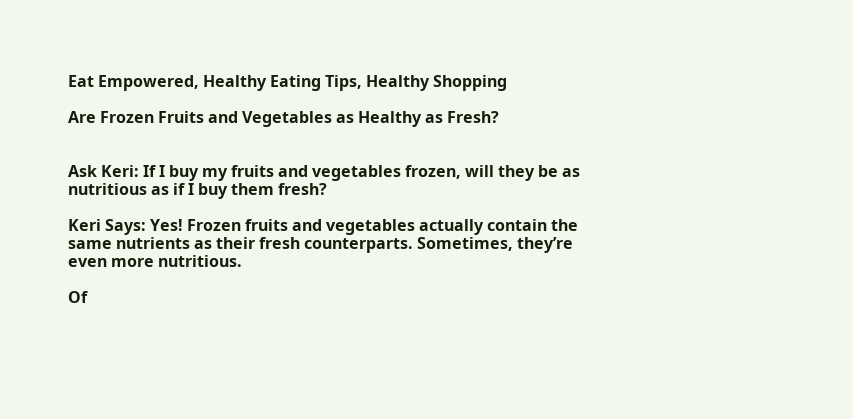Eat Empowered, Healthy Eating Tips, Healthy Shopping

Are Frozen Fruits and Vegetables as Healthy as Fresh?


Ask Keri: If I buy my fruits and vegetables frozen, will they be as nutritious as if I buy them fresh?

Keri Says: Yes! Frozen fruits and vegetables actually contain the same nutrients as their fresh counterparts. Sometimes, they’re even more nutritious.

Of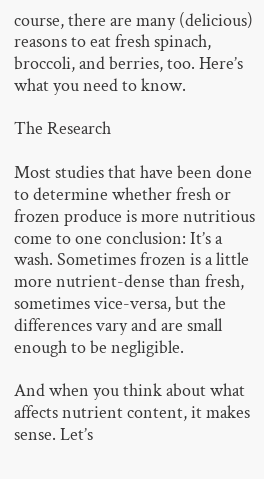course, there are many (delicious) reasons to eat fresh spinach, broccoli, and berries, too. Here’s what you need to know.

The Research

Most studies that have been done to determine whether fresh or frozen produce is more nutritious come to one conclusion: It’s a wash. Sometimes frozen is a little more nutrient-dense than fresh, sometimes vice-versa, but the differences vary and are small enough to be negligible.

And when you think about what affects nutrient content, it makes sense. Let’s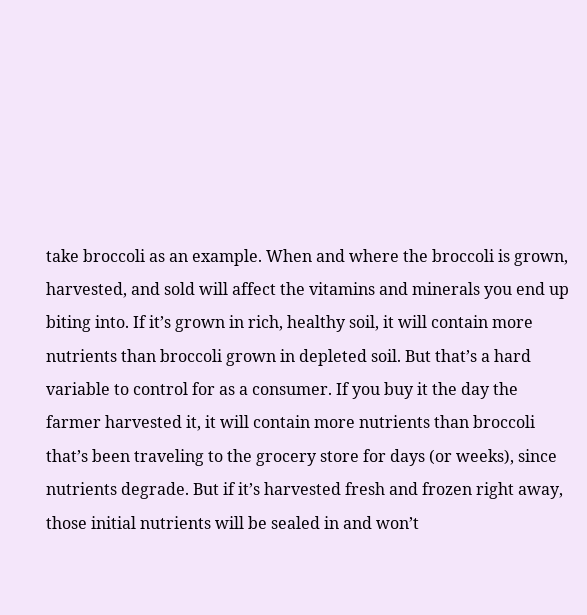take broccoli as an example. When and where the broccoli is grown, harvested, and sold will affect the vitamins and minerals you end up biting into. If it’s grown in rich, healthy soil, it will contain more nutrients than broccoli grown in depleted soil. But that’s a hard variable to control for as a consumer. If you buy it the day the farmer harvested it, it will contain more nutrients than broccoli that’s been traveling to the grocery store for days (or weeks), since nutrients degrade. But if it’s harvested fresh and frozen right away, those initial nutrients will be sealed in and won’t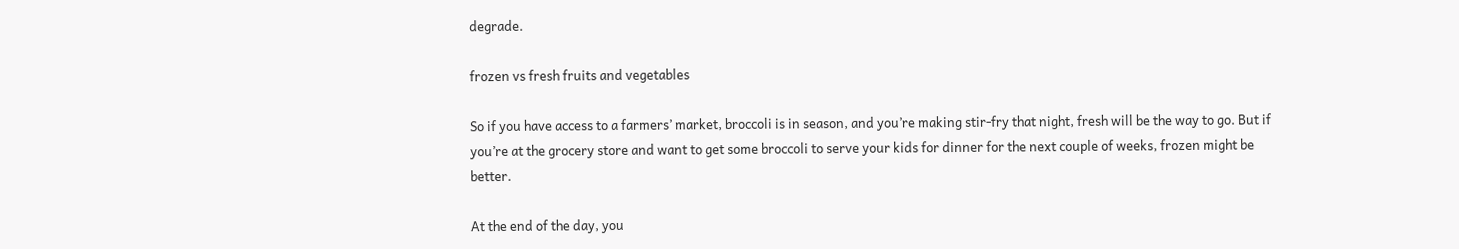degrade.

frozen vs fresh fruits and vegetables

So if you have access to a farmers’ market, broccoli is in season, and you’re making stir-fry that night, fresh will be the way to go. But if you’re at the grocery store and want to get some broccoli to serve your kids for dinner for the next couple of weeks, frozen might be better.

At the end of the day, you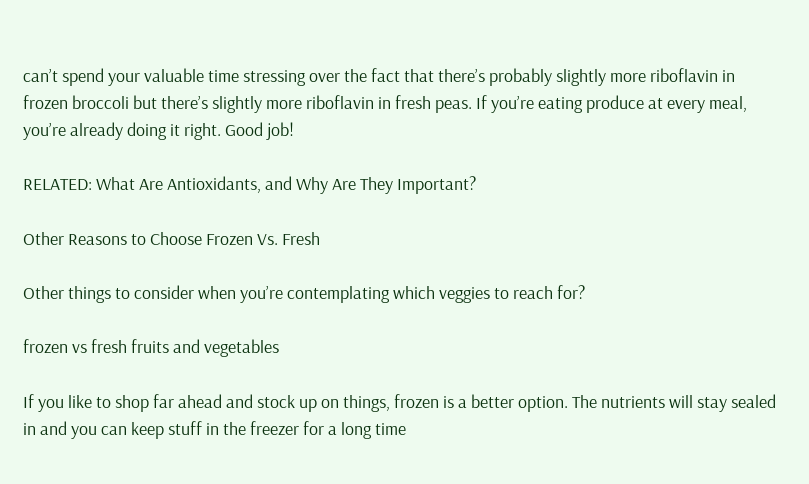can’t spend your valuable time stressing over the fact that there’s probably slightly more riboflavin in frozen broccoli but there’s slightly more riboflavin in fresh peas. If you’re eating produce at every meal, you’re already doing it right. Good job!

RELATED: What Are Antioxidants, and Why Are They Important?

Other Reasons to Choose Frozen Vs. Fresh

Other things to consider when you’re contemplating which veggies to reach for?

frozen vs fresh fruits and vegetables

If you like to shop far ahead and stock up on things, frozen is a better option. The nutrients will stay sealed in and you can keep stuff in the freezer for a long time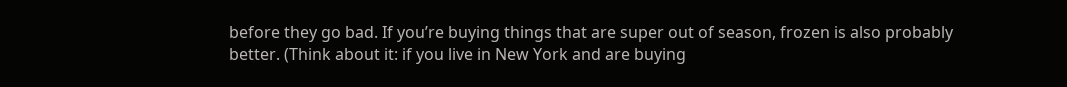before they go bad. If you’re buying things that are super out of season, frozen is also probably better. (Think about it: if you live in New York and are buying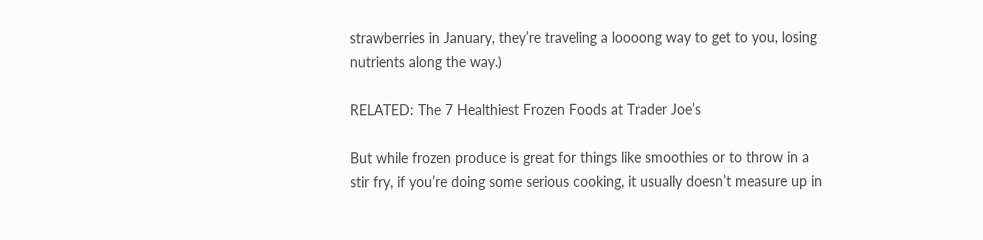strawberries in January, they’re traveling a loooong way to get to you, losing nutrients along the way.)

RELATED: The 7 Healthiest Frozen Foods at Trader Joe’s

But while frozen produce is great for things like smoothies or to throw in a stir fry, if you’re doing some serious cooking, it usually doesn’t measure up in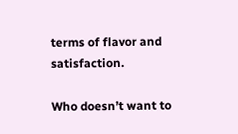terms of flavor and satisfaction.

Who doesn’t want to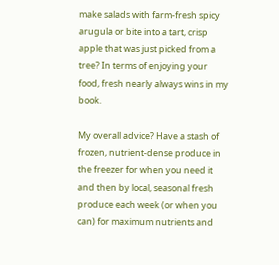make salads with farm-fresh spicy arugula or bite into a tart, crisp apple that was just picked from a tree? In terms of enjoying your food, fresh nearly always wins in my book.

My overall advice? Have a stash of frozen, nutrient-dense produce in the freezer for when you need it and then by local, seasonal fresh produce each week (or when you can) for maximum nutrients and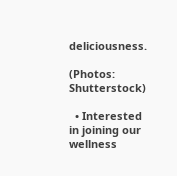deliciousness.

(Photos: Shutterstock)

  • Interested in joining our wellness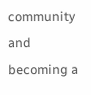community and becoming a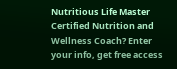Nutritious Life Master Certified Nutrition and Wellness Coach? Enter your info, get free access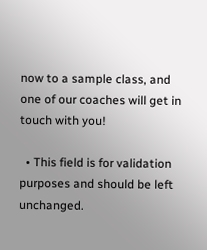now to a sample class, and one of our coaches will get in touch with you!

  • This field is for validation purposes and should be left unchanged.